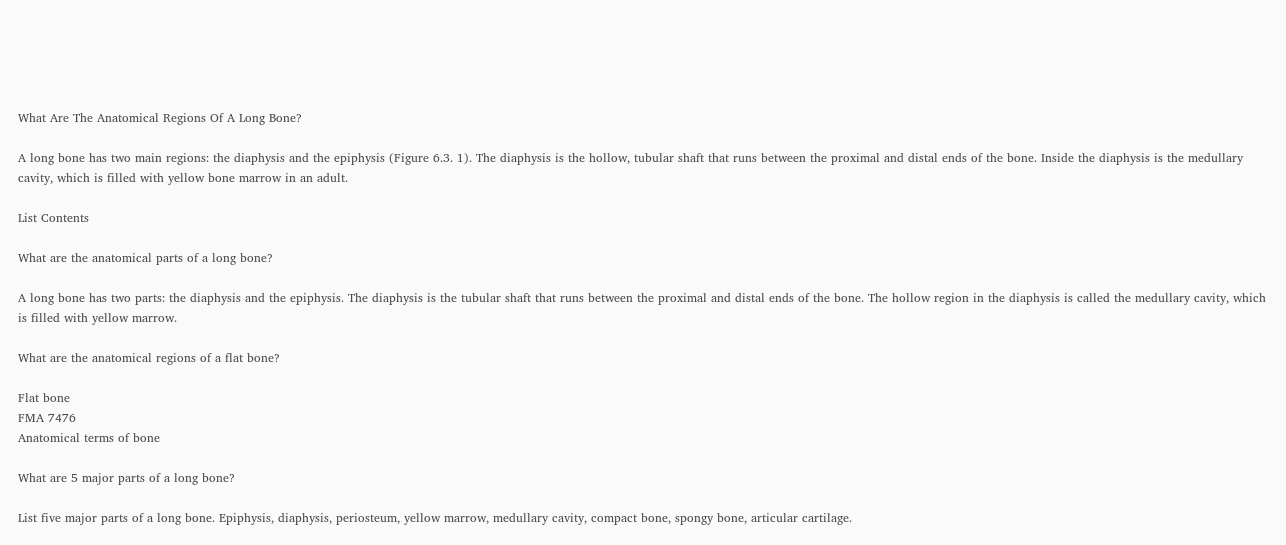What Are The Anatomical Regions Of A Long Bone?

A long bone has two main regions: the diaphysis and the epiphysis (Figure 6.3. 1). The diaphysis is the hollow, tubular shaft that runs between the proximal and distal ends of the bone. Inside the diaphysis is the medullary cavity, which is filled with yellow bone marrow in an adult.

List Contents

What are the anatomical parts of a long bone?

A long bone has two parts: the diaphysis and the epiphysis. The diaphysis is the tubular shaft that runs between the proximal and distal ends of the bone. The hollow region in the diaphysis is called the medullary cavity, which is filled with yellow marrow.

What are the anatomical regions of a flat bone?

Flat bone
FMA 7476
Anatomical terms of bone

What are 5 major parts of a long bone?

List five major parts of a long bone. Epiphysis, diaphysis, periosteum, yellow marrow, medullary cavity, compact bone, spongy bone, articular cartilage.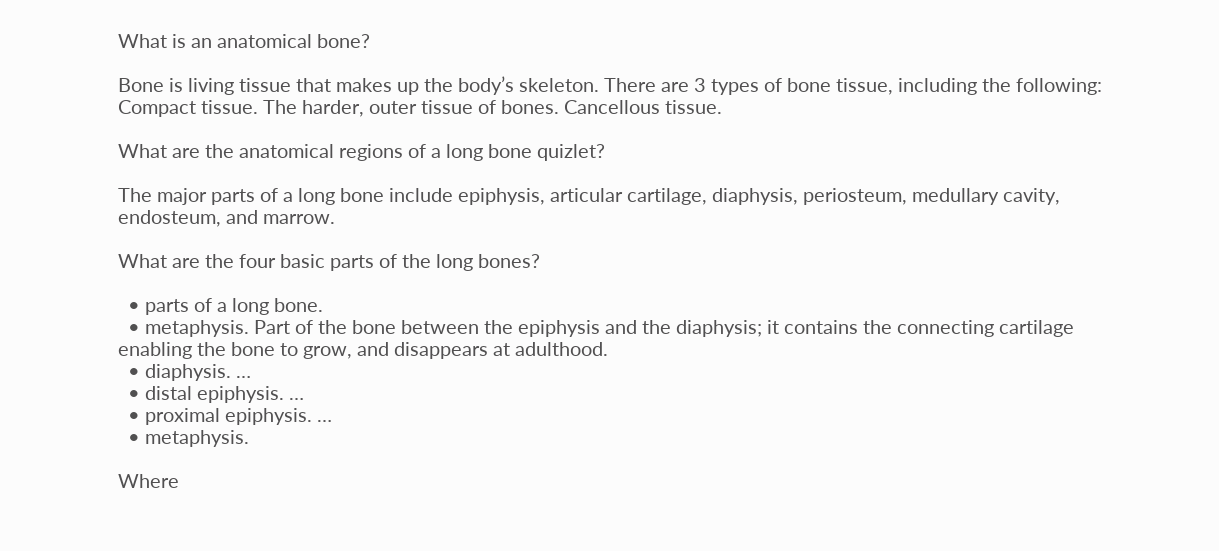What is an anatomical bone?

Bone is living tissue that makes up the body’s skeleton. There are 3 types of bone tissue, including the following: Compact tissue. The harder, outer tissue of bones. Cancellous tissue.

What are the anatomical regions of a long bone quizlet?

The major parts of a long bone include epiphysis, articular cartilage, diaphysis, periosteum, medullary cavity, endosteum, and marrow.

What are the four basic parts of the long bones?

  • parts of a long bone.
  • metaphysis. Part of the bone between the epiphysis and the diaphysis; it contains the connecting cartilage enabling the bone to grow, and disappears at adulthood.
  • diaphysis. …
  • distal epiphysis. …
  • proximal epiphysis. …
  • metaphysis.

Where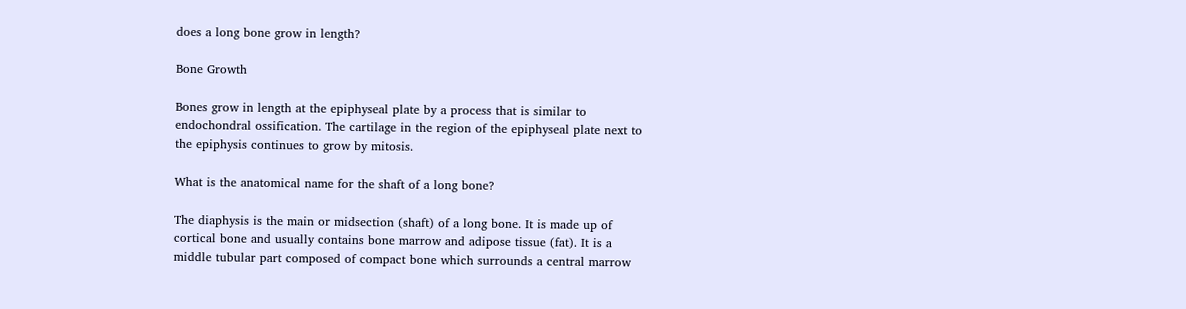does a long bone grow in length?

Bone Growth

Bones grow in length at the epiphyseal plate by a process that is similar to endochondral ossification. The cartilage in the region of the epiphyseal plate next to the epiphysis continues to grow by mitosis.

What is the anatomical name for the shaft of a long bone?

The diaphysis is the main or midsection (shaft) of a long bone. It is made up of cortical bone and usually contains bone marrow and adipose tissue (fat). It is a middle tubular part composed of compact bone which surrounds a central marrow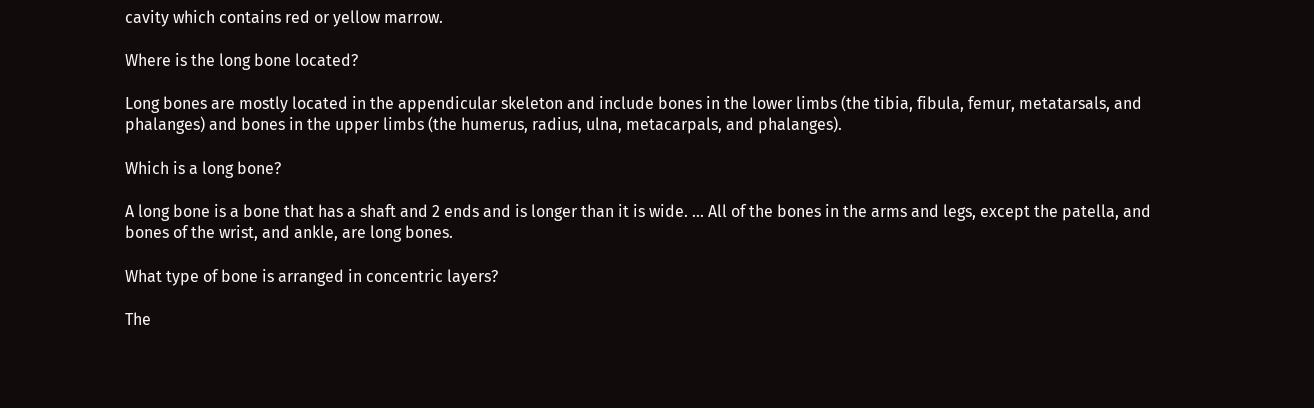cavity which contains red or yellow marrow.

Where is the long bone located?

Long bones are mostly located in the appendicular skeleton and include bones in the lower limbs (the tibia, fibula, femur, metatarsals, and phalanges) and bones in the upper limbs (the humerus, radius, ulna, metacarpals, and phalanges).

Which is a long bone?

A long bone is a bone that has a shaft and 2 ends and is longer than it is wide. … All of the bones in the arms and legs, except the patella, and bones of the wrist, and ankle, are long bones.

What type of bone is arranged in concentric layers?

The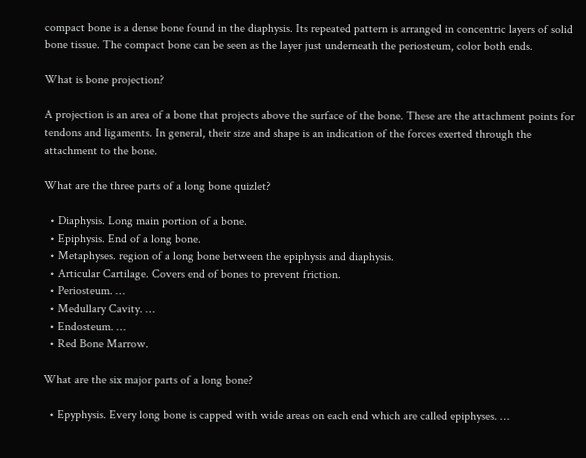compact bone is a dense bone found in the diaphysis. Its repeated pattern is arranged in concentric layers of solid bone tissue. The compact bone can be seen as the layer just underneath the periosteum, color both ends.

What is bone projection?

A projection is an area of a bone that projects above the surface of the bone. These are the attachment points for tendons and ligaments. In general, their size and shape is an indication of the forces exerted through the attachment to the bone.

What are the three parts of a long bone quizlet?

  • Diaphysis. Long main portion of a bone.
  • Epiphysis. End of a long bone.
  • Metaphyses. region of a long bone between the epiphysis and diaphysis.
  • Articular Cartilage. Covers end of bones to prevent friction.
  • Periosteum. …
  • Medullary Cavity. …
  • Endosteum. …
  • Red Bone Marrow.

What are the six major parts of a long bone?

  • Epyphysis. Every long bone is capped with wide areas on each end which are called epiphyses. …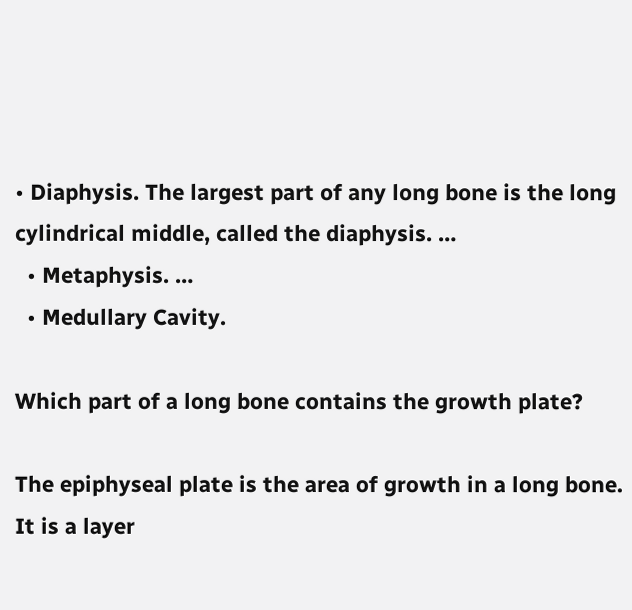• Diaphysis. The largest part of any long bone is the long cylindrical middle, called the diaphysis. …
  • Metaphysis. …
  • Medullary Cavity.

Which part of a long bone contains the growth plate?

The epiphyseal plate is the area of growth in a long bone. It is a layer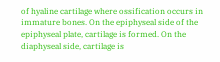of hyaline cartilage where ossification occurs in immature bones. On the epiphyseal side of the epiphyseal plate, cartilage is formed. On the diaphyseal side, cartilage is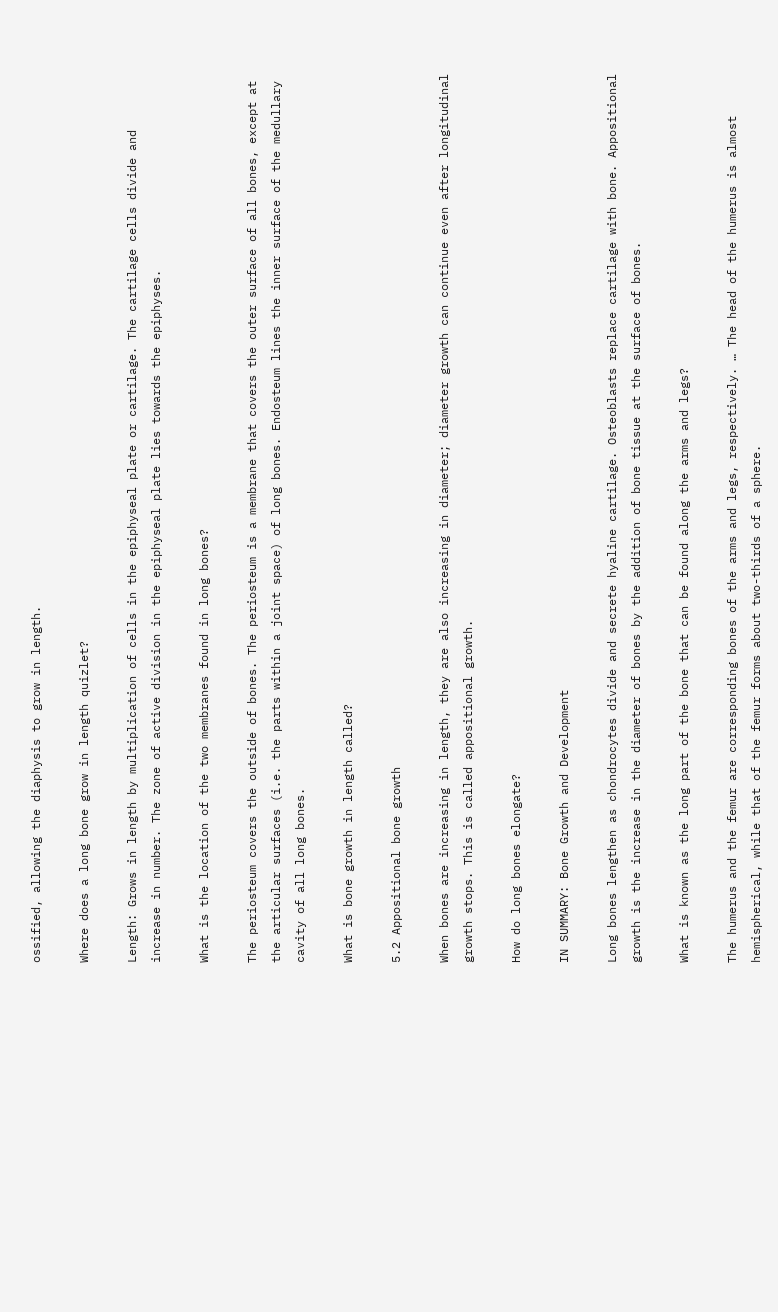ossified, allowing the diaphysis to grow in length.

Where does a long bone grow in length quizlet?

Length: Grows in length by multiplication of cells in the epiphyseal plate or cartilage. The cartilage cells divide and increase in number. The zone of active division in the epiphyseal plate lies towards the epiphyses.

What is the location of the two membranes found in long bones?

The periosteum covers the outside of bones. The periosteum is a membrane that covers the outer surface of all bones, except at the articular surfaces (i.e. the parts within a joint space) of long bones. Endosteum lines the inner surface of the medullary cavity of all long bones.

What is bone growth in length called?

5.2 Appositional bone growth

When bones are increasing in length, they are also increasing in diameter; diameter growth can continue even after longitudinal growth stops. This is called appositional growth.

How do long bones elongate?

IN SUMMARY: Bone Growth and Development

Long bones lengthen as chondrocytes divide and secrete hyaline cartilage. Osteoblasts replace cartilage with bone. Appositional growth is the increase in the diameter of bones by the addition of bone tissue at the surface of bones.

What is known as the long part of the bone that can be found along the arms and legs?

The humerus and the femur are corresponding bones of the arms and legs, respectively. … The head of the humerus is almost hemispherical, while that of the femur forms about two-thirds of a sphere.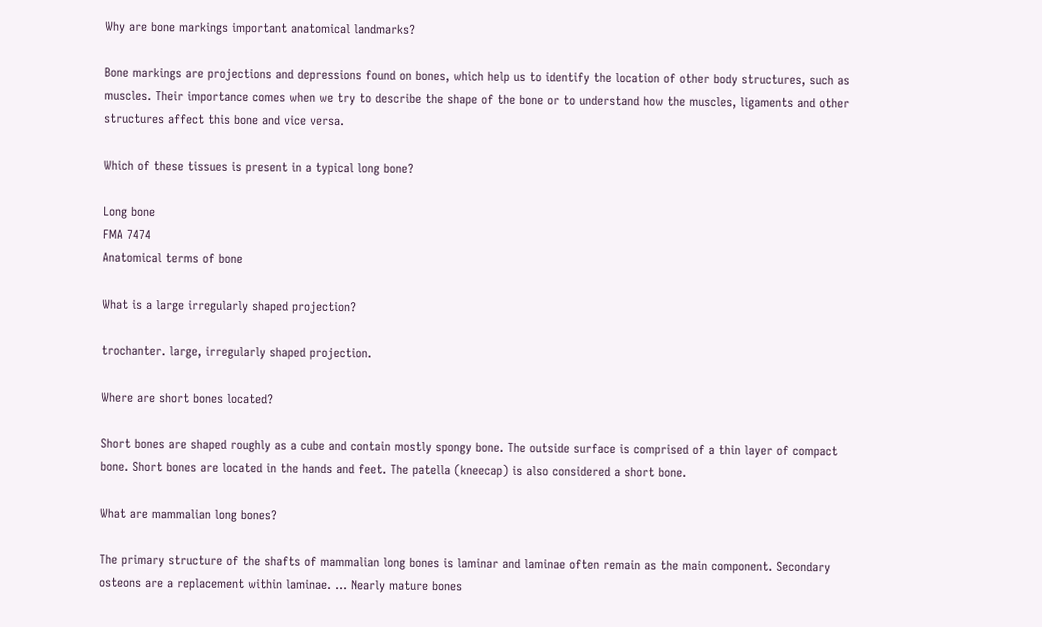Why are bone markings important anatomical landmarks?

Bone markings are projections and depressions found on bones, which help us to identify the location of other body structures, such as muscles. Their importance comes when we try to describe the shape of the bone or to understand how the muscles, ligaments and other structures affect this bone and vice versa.

Which of these tissues is present in a typical long bone?

Long bone
FMA 7474
Anatomical terms of bone

What is a large irregularly shaped projection?

trochanter. large, irregularly shaped projection.

Where are short bones located?

Short bones are shaped roughly as a cube and contain mostly spongy bone. The outside surface is comprised of a thin layer of compact bone. Short bones are located in the hands and feet. The patella (kneecap) is also considered a short bone.

What are mammalian long bones?

The primary structure of the shafts of mammalian long bones is laminar and laminae often remain as the main component. Secondary osteons are a replacement within laminae. … Nearly mature bones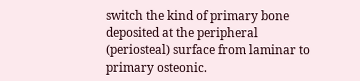switch the kind of primary bone deposited at the peripheral (periosteal) surface from laminar to primary osteonic.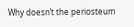Why doesn’t the periosteum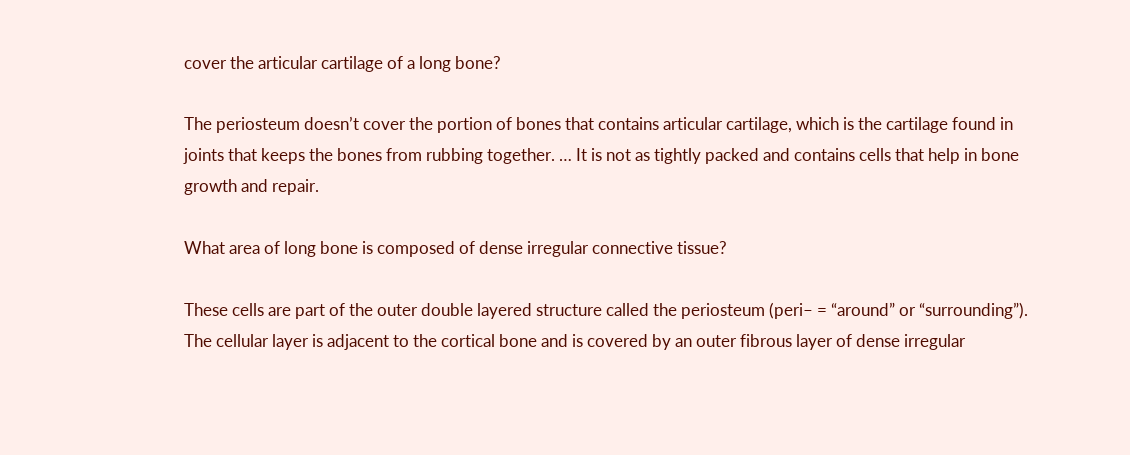cover the articular cartilage of a long bone?

The periosteum doesn’t cover the portion of bones that contains articular cartilage, which is the cartilage found in joints that keeps the bones from rubbing together. … It is not as tightly packed and contains cells that help in bone growth and repair.

What area of long bone is composed of dense irregular connective tissue?

These cells are part of the outer double layered structure called the periosteum (peri– = “around” or “surrounding”). The cellular layer is adjacent to the cortical bone and is covered by an outer fibrous layer of dense irregular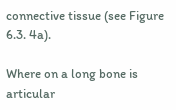connective tissue (see Figure 6.3. 4a).

Where on a long bone is articular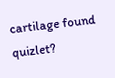cartilage found quizlet?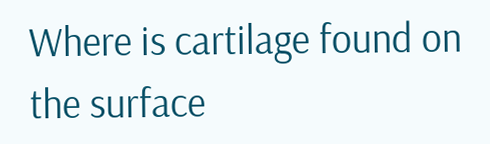Where is cartilage found on the surface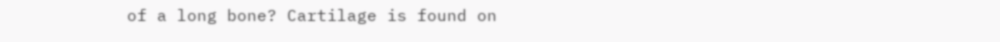of a long bone? Cartilage is found on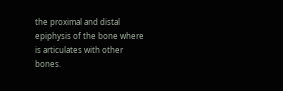the proximal and distal epiphysis of the bone where is articulates with other bones.